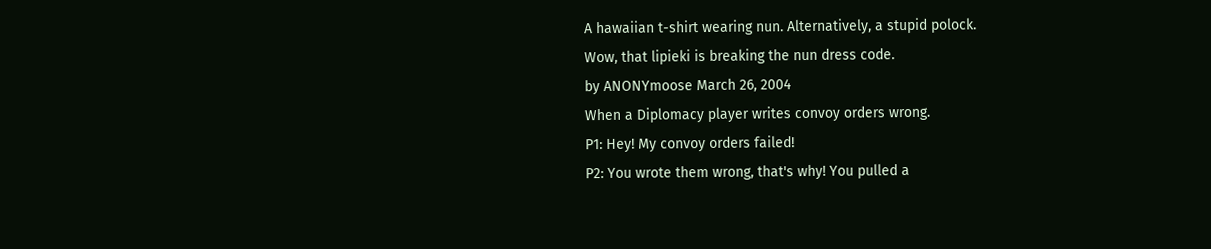A hawaiian t-shirt wearing nun. Alternatively, a stupid polock.
Wow, that lipieki is breaking the nun dress code.
by ANONYmoose March 26, 2004
When a Diplomacy player writes convoy orders wrong.
P1: Hey! My convoy orders failed!
P2: You wrote them wrong, that's why! You pulled a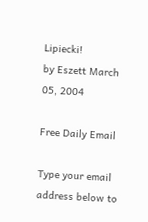Lipiecki!
by Eszett March 05, 2004

Free Daily Email

Type your email address below to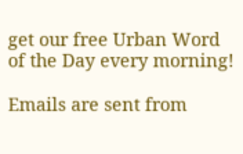get our free Urban Word of the Day every morning!

Emails are sent from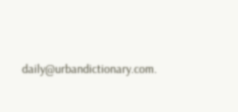daily@urbandictionary.com.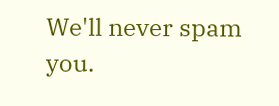We'll never spam you.